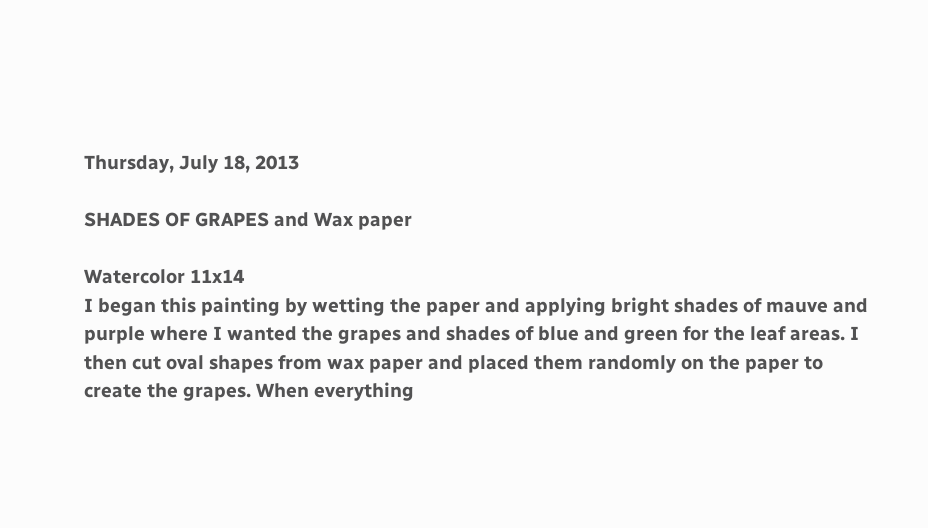Thursday, July 18, 2013

SHADES OF GRAPES and Wax paper

Watercolor 11x14
I began this painting by wetting the paper and applying bright shades of mauve and purple where I wanted the grapes and shades of blue and green for the leaf areas. I then cut oval shapes from wax paper and placed them randomly on the paper to create the grapes. When everything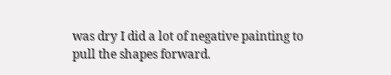was dry I did a lot of negative painting to pull the shapes forward.